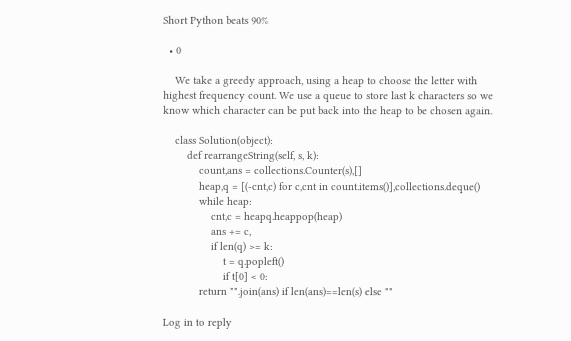Short Python beats 90%

  • 0

    We take a greedy approach, using a heap to choose the letter with highest frequency count. We use a queue to store last k characters so we know which character can be put back into the heap to be chosen again.

    class Solution(object):
        def rearrangeString(self, s, k):
            count,ans = collections.Counter(s),[]
            heap,q = [(-cnt,c) for c,cnt in count.items()],collections.deque()
            while heap:
                cnt,c = heapq.heappop(heap)
                ans += c,
                if len(q) >= k:
                    t = q.popleft()
                    if t[0] < 0:
            return "".join(ans) if len(ans)==len(s) else ""

Log in to reply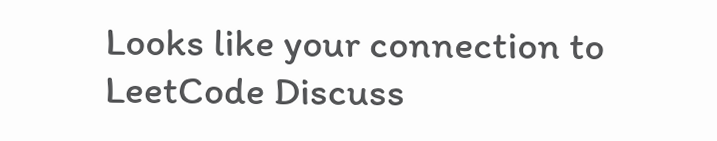Looks like your connection to LeetCode Discuss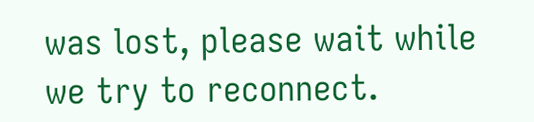was lost, please wait while we try to reconnect.